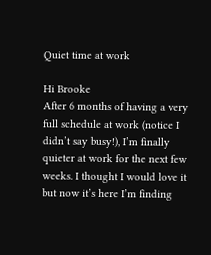Quiet time at work

Hi Brooke
After 6 months of having a very full schedule at work (notice I didn’t say busy!), I’m finally quieter at work for the next few weeks. I thought I would love it but now it’s here I’m finding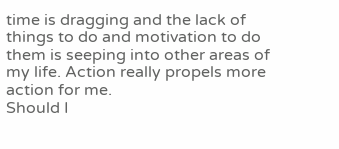time is dragging and the lack of things to do and motivation to do them is seeping into other areas of my life. Action really propels more action for me.
Should I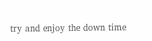try and enjoy the down time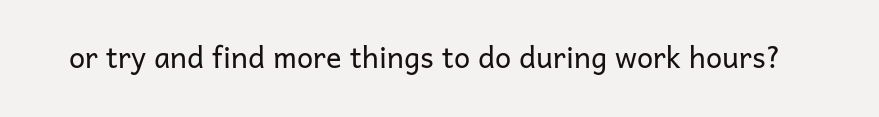or try and find more things to do during work hours?